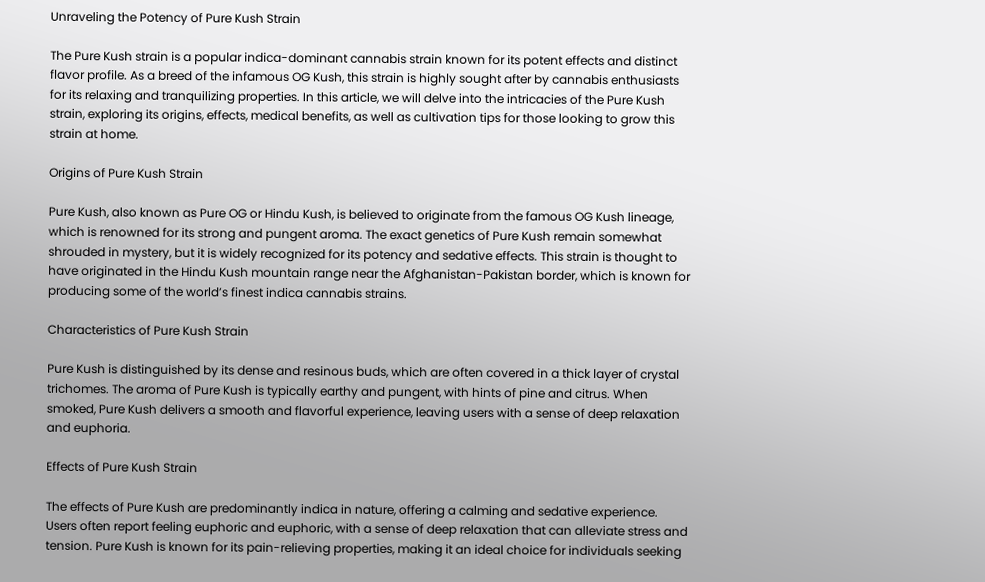Unraveling the Potency of Pure Kush Strain

The Pure Kush strain is a popular indica-dominant cannabis strain known for its potent effects and distinct flavor profile. As a breed of the infamous OG Kush, this strain is highly sought after by cannabis enthusiasts for its relaxing and tranquilizing properties. In this article, we will delve into the intricacies of the Pure Kush strain, exploring its origins, effects, medical benefits, as well as cultivation tips for those looking to grow this strain at home.

Origins of Pure Kush Strain

Pure Kush, also known as Pure OG or Hindu Kush, is believed to originate from the famous OG Kush lineage, which is renowned for its strong and pungent aroma. The exact genetics of Pure Kush remain somewhat shrouded in mystery, but it is widely recognized for its potency and sedative effects. This strain is thought to have originated in the Hindu Kush mountain range near the Afghanistan-Pakistan border, which is known for producing some of the world’s finest indica cannabis strains.

Characteristics of Pure Kush Strain

Pure Kush is distinguished by its dense and resinous buds, which are often covered in a thick layer of crystal trichomes. The aroma of Pure Kush is typically earthy and pungent, with hints of pine and citrus. When smoked, Pure Kush delivers a smooth and flavorful experience, leaving users with a sense of deep relaxation and euphoria.

Effects of Pure Kush Strain

The effects of Pure Kush are predominantly indica in nature, offering a calming and sedative experience. Users often report feeling euphoric and euphoric, with a sense of deep relaxation that can alleviate stress and tension. Pure Kush is known for its pain-relieving properties, making it an ideal choice for individuals seeking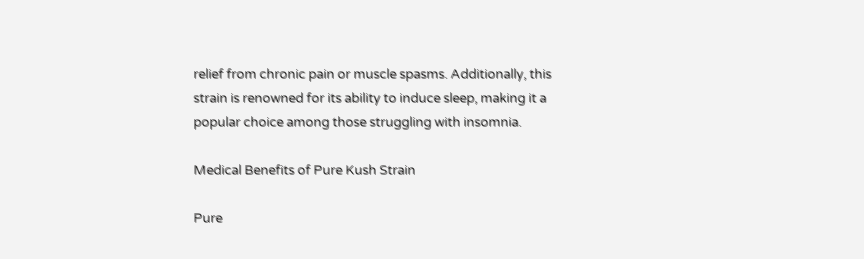relief from chronic pain or muscle spasms. Additionally, this strain is renowned for its ability to induce sleep, making it a popular choice among those struggling with insomnia.

Medical Benefits of Pure Kush Strain

Pure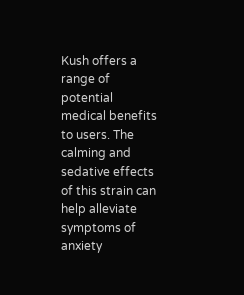Kush offers a range of potential medical benefits to users. The calming and sedative effects of this strain can help alleviate symptoms of anxiety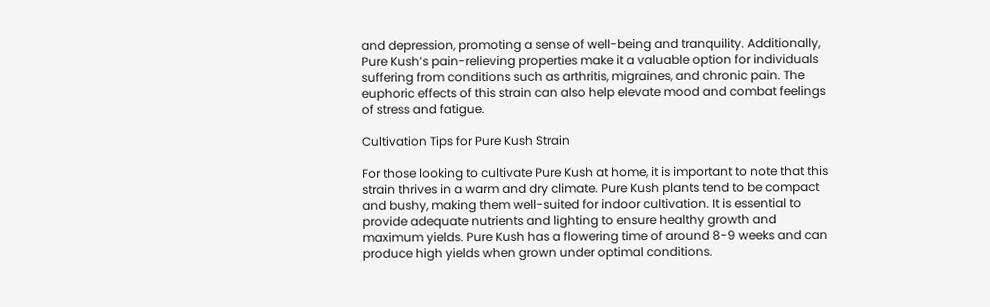and depression, promoting a sense of well-being and tranquility. Additionally, Pure Kush’s pain-relieving properties make it a valuable option for individuals suffering from conditions such as arthritis, migraines, and chronic pain. The euphoric effects of this strain can also help elevate mood and combat feelings of stress and fatigue.

Cultivation Tips for Pure Kush Strain

For those looking to cultivate Pure Kush at home, it is important to note that this strain thrives in a warm and dry climate. Pure Kush plants tend to be compact and bushy, making them well-suited for indoor cultivation. It is essential to provide adequate nutrients and lighting to ensure healthy growth and maximum yields. Pure Kush has a flowering time of around 8-9 weeks and can produce high yields when grown under optimal conditions.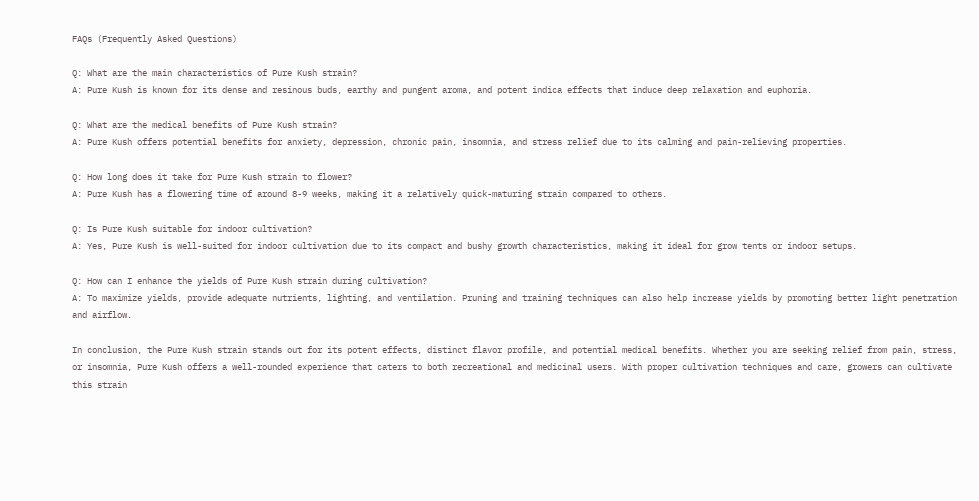FAQs (Frequently Asked Questions)

Q: What are the main characteristics of Pure Kush strain?
A: Pure Kush is known for its dense and resinous buds, earthy and pungent aroma, and potent indica effects that induce deep relaxation and euphoria.

Q: What are the medical benefits of Pure Kush strain?
A: Pure Kush offers potential benefits for anxiety, depression, chronic pain, insomnia, and stress relief due to its calming and pain-relieving properties.

Q: How long does it take for Pure Kush strain to flower?
A: Pure Kush has a flowering time of around 8-9 weeks, making it a relatively quick-maturing strain compared to others.

Q: Is Pure Kush suitable for indoor cultivation?
A: Yes, Pure Kush is well-suited for indoor cultivation due to its compact and bushy growth characteristics, making it ideal for grow tents or indoor setups.

Q: How can I enhance the yields of Pure Kush strain during cultivation?
A: To maximize yields, provide adequate nutrients, lighting, and ventilation. Pruning and training techniques can also help increase yields by promoting better light penetration and airflow.

In conclusion, the Pure Kush strain stands out for its potent effects, distinct flavor profile, and potential medical benefits. Whether you are seeking relief from pain, stress, or insomnia, Pure Kush offers a well-rounded experience that caters to both recreational and medicinal users. With proper cultivation techniques and care, growers can cultivate this strain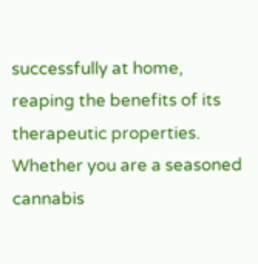successfully at home, reaping the benefits of its therapeutic properties. Whether you are a seasoned cannabis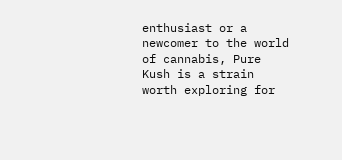enthusiast or a newcomer to the world of cannabis, Pure Kush is a strain worth exploring for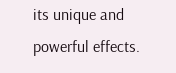its unique and powerful effects.